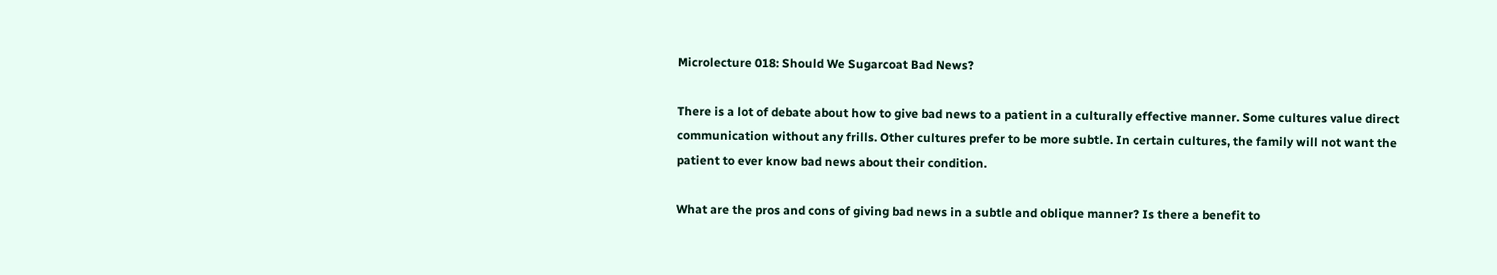Microlecture 018: Should We Sugarcoat Bad News?

There is a lot of debate about how to give bad news to a patient in a culturally effective manner. Some cultures value direct communication without any frills. Other cultures prefer to be more subtle. In certain cultures, the family will not want the patient to ever know bad news about their condition.

What are the pros and cons of giving bad news in a subtle and oblique manner? Is there a benefit to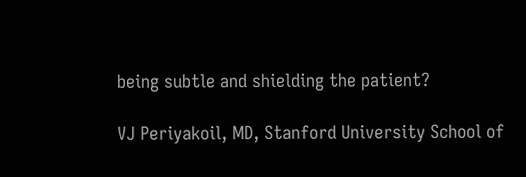being subtle and shielding the patient?

VJ Periyakoil, MD, Stanford University School of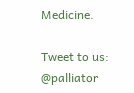Medicine.

Tweet to us: @palliator